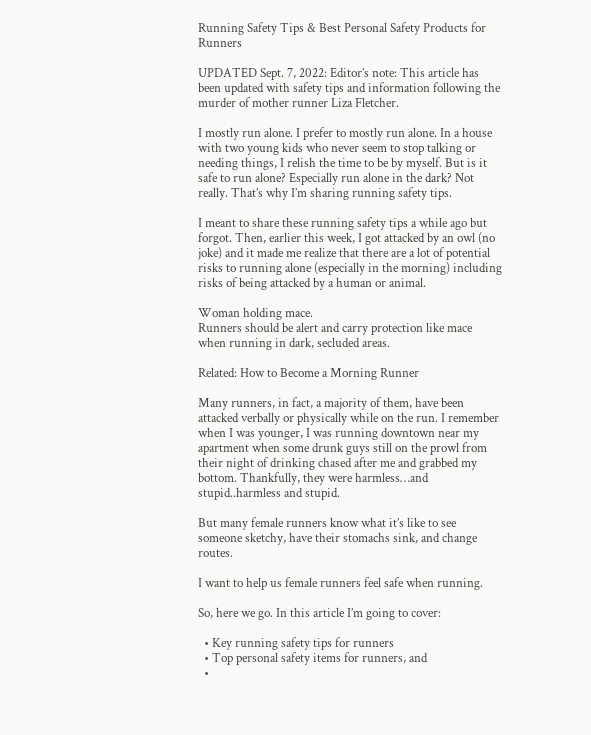Running Safety Tips & Best Personal Safety Products for Runners

UPDATED Sept. 7, 2022: Editor’s note: This article has been updated with safety tips and information following the murder of mother runner Liza Fletcher.

I mostly run alone. I prefer to mostly run alone. In a house with two young kids who never seem to stop talking or needing things, I relish the time to be by myself. But is it safe to run alone? Especially run alone in the dark? Not really. That’s why I’m sharing running safety tips.

I meant to share these running safety tips a while ago but forgot. Then, earlier this week, I got attacked by an owl (no joke) and it made me realize that there are a lot of potential risks to running alone (especially in the morning) including risks of being attacked by a human or animal.

Woman holding mace.
Runners should be alert and carry protection like mace when running in dark, secluded areas.

Related: How to Become a Morning Runner

Many runners, in fact, a majority of them, have been attacked verbally or physically while on the run. I remember when I was younger, I was running downtown near my apartment when some drunk guys still on the prowl from their night of drinking chased after me and grabbed my bottom. Thankfully, they were harmless…and stupid..harmless and stupid.

But many female runners know what it’s like to see someone sketchy, have their stomachs sink, and change routes.

I want to help us female runners feel safe when running.

So, here we go. In this article I’m going to cover:

  • Key running safety tips for runners
  • Top personal safety items for runners, and
  •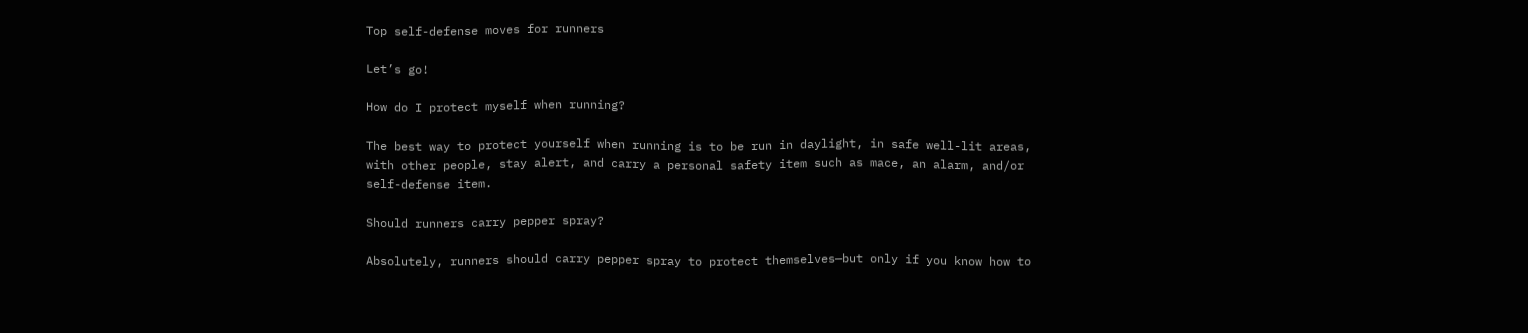Top self-defense moves for runners

Let’s go!

How do I protect myself when running?

The best way to protect yourself when running is to be run in daylight, in safe well-lit areas, with other people, stay alert, and carry a personal safety item such as mace, an alarm, and/or self-defense item.

Should runners carry pepper spray?

Absolutely, runners should carry pepper spray to protect themselves—but only if you know how to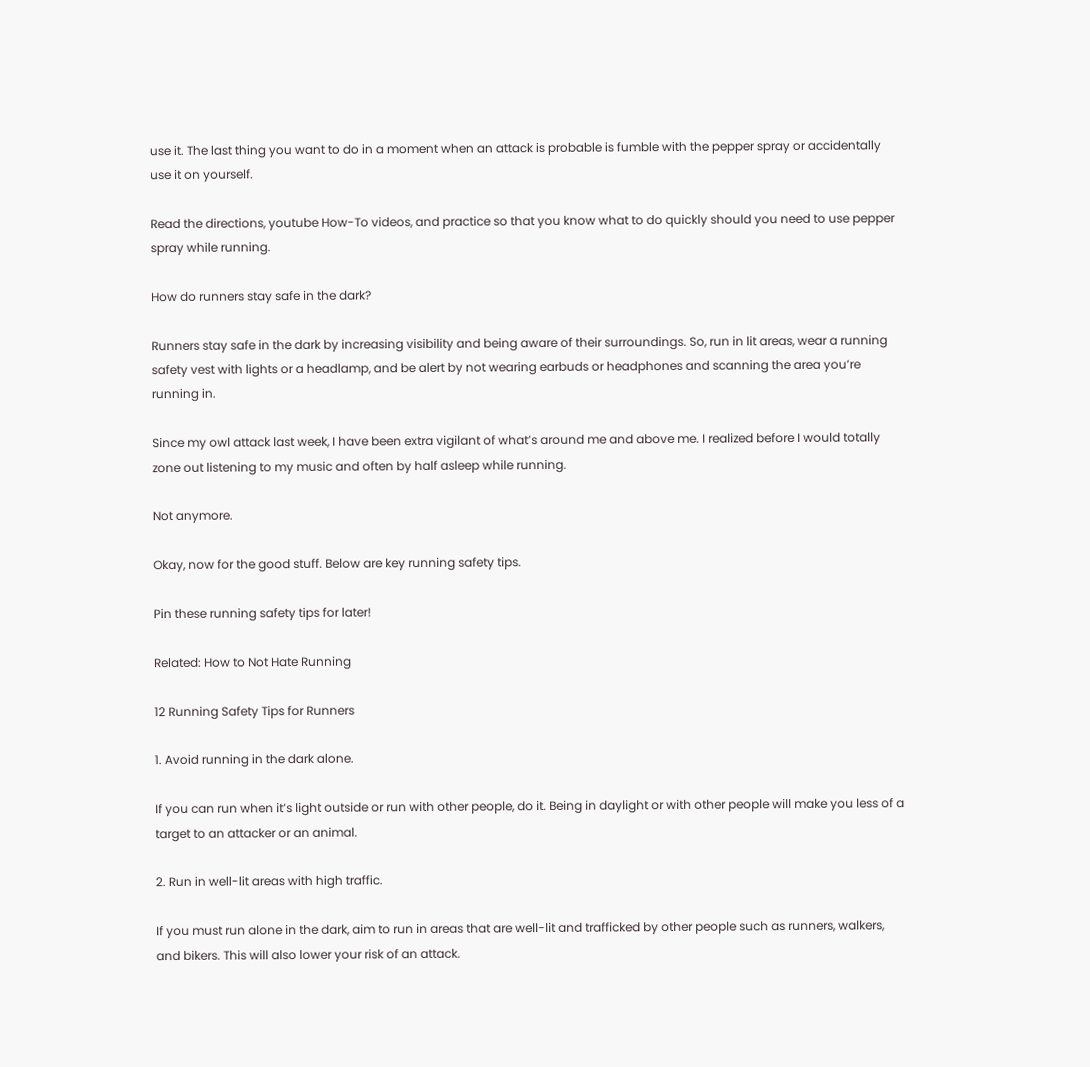use it. The last thing you want to do in a moment when an attack is probable is fumble with the pepper spray or accidentally use it on yourself.

Read the directions, youtube How-To videos, and practice so that you know what to do quickly should you need to use pepper spray while running.

How do runners stay safe in the dark?

Runners stay safe in the dark by increasing visibility and being aware of their surroundings. So, run in lit areas, wear a running safety vest with lights or a headlamp, and be alert by not wearing earbuds or headphones and scanning the area you’re running in.

Since my owl attack last week, I have been extra vigilant of what’s around me and above me. I realized before I would totally zone out listening to my music and often by half asleep while running.

Not anymore.

Okay, now for the good stuff. Below are key running safety tips.

Pin these running safety tips for later!

Related: How to Not Hate Running

12 Running Safety Tips for Runners

1. Avoid running in the dark alone.

If you can run when it’s light outside or run with other people, do it. Being in daylight or with other people will make you less of a target to an attacker or an animal.

2. Run in well-lit areas with high traffic.

If you must run alone in the dark, aim to run in areas that are well-lit and trafficked by other people such as runners, walkers, and bikers. This will also lower your risk of an attack.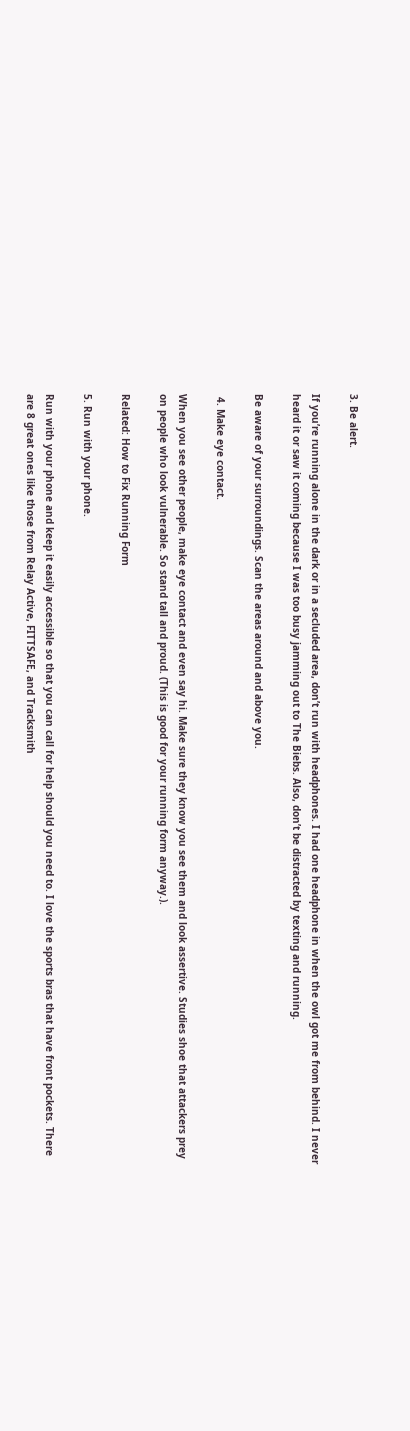3. Be alert.

If you’re running alone in the dark or in a secluded area, don’t run with headphones. I had one headphone in when the owl got me from behind. I never heard it or saw it coming because I was too busy jamming out to The Biebs. Also, don’t be distracted by texting and running.

Be aware of your surroundings. Scan the areas around and above you.

 4. Make eye contact.

When you see other people, make eye contact and even say hi. Make sure they know you see them and look assertive. Studies shoe that attackers prey on people who look vulnerable. So stand tall and proud. (This is good for your running form anyway.).

Related: How to Fix Running Form

5. Run with your phone.

Run with your phone and keep it easily accessible so that you can call for help should you need to. I love the sports bras that have front pockets. There are 8 great ones like those from Relay Active, FITTSAFE, and Tracksmith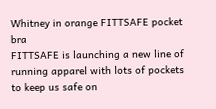Whitney in orange FITTSAFE pocket bra
FITTSAFE is launching a new line of running apparel with lots of pockets to keep us safe on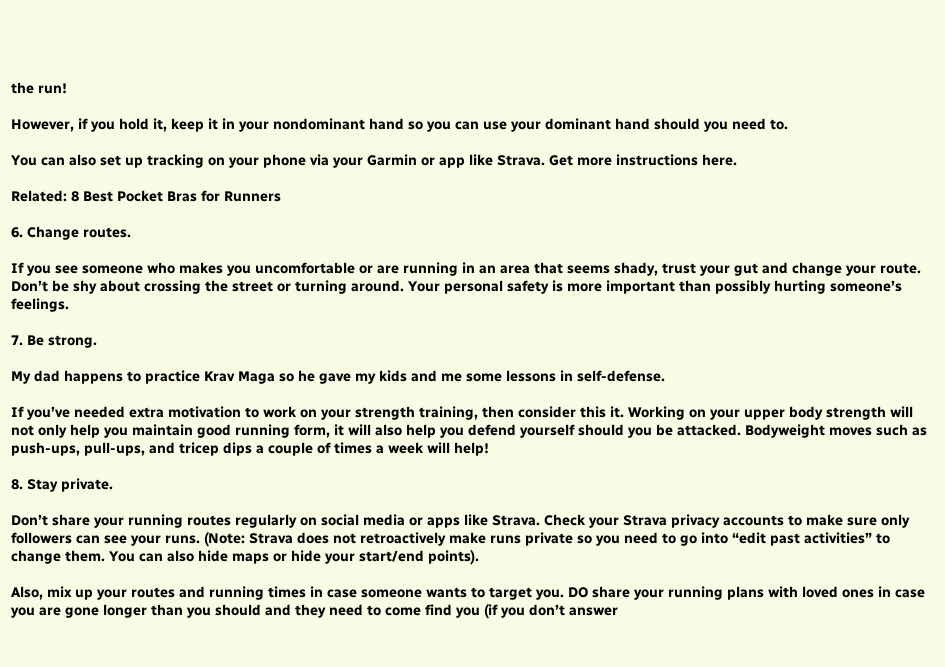the run!

However, if you hold it, keep it in your nondominant hand so you can use your dominant hand should you need to.

You can also set up tracking on your phone via your Garmin or app like Strava. Get more instructions here.

Related: 8 Best Pocket Bras for Runners

6. Change routes.

If you see someone who makes you uncomfortable or are running in an area that seems shady, trust your gut and change your route. Don’t be shy about crossing the street or turning around. Your personal safety is more important than possibly hurting someone’s feelings.

7. Be strong.

My dad happens to practice Krav Maga so he gave my kids and me some lessons in self-defense.

If you’ve needed extra motivation to work on your strength training, then consider this it. Working on your upper body strength will not only help you maintain good running form, it will also help you defend yourself should you be attacked. Bodyweight moves such as push-ups, pull-ups, and tricep dips a couple of times a week will help!

8. Stay private.

Don’t share your running routes regularly on social media or apps like Strava. Check your Strava privacy accounts to make sure only followers can see your runs. (Note: Strava does not retroactively make runs private so you need to go into “edit past activities” to change them. You can also hide maps or hide your start/end points).

Also, mix up your routes and running times in case someone wants to target you. DO share your running plans with loved ones in case you are gone longer than you should and they need to come find you (if you don’t answer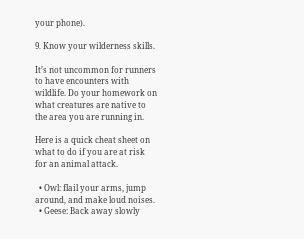your phone).

9. Know your wilderness skills.

It’s not uncommon for runners to have encounters with wildlife. Do your homework on what creatures are native to the area you are running in.

Here is a quick cheat sheet on what to do if you are at risk for an animal attack.

  • Owl: flail your arms, jump around, and make loud noises.
  • Geese: Back away slowly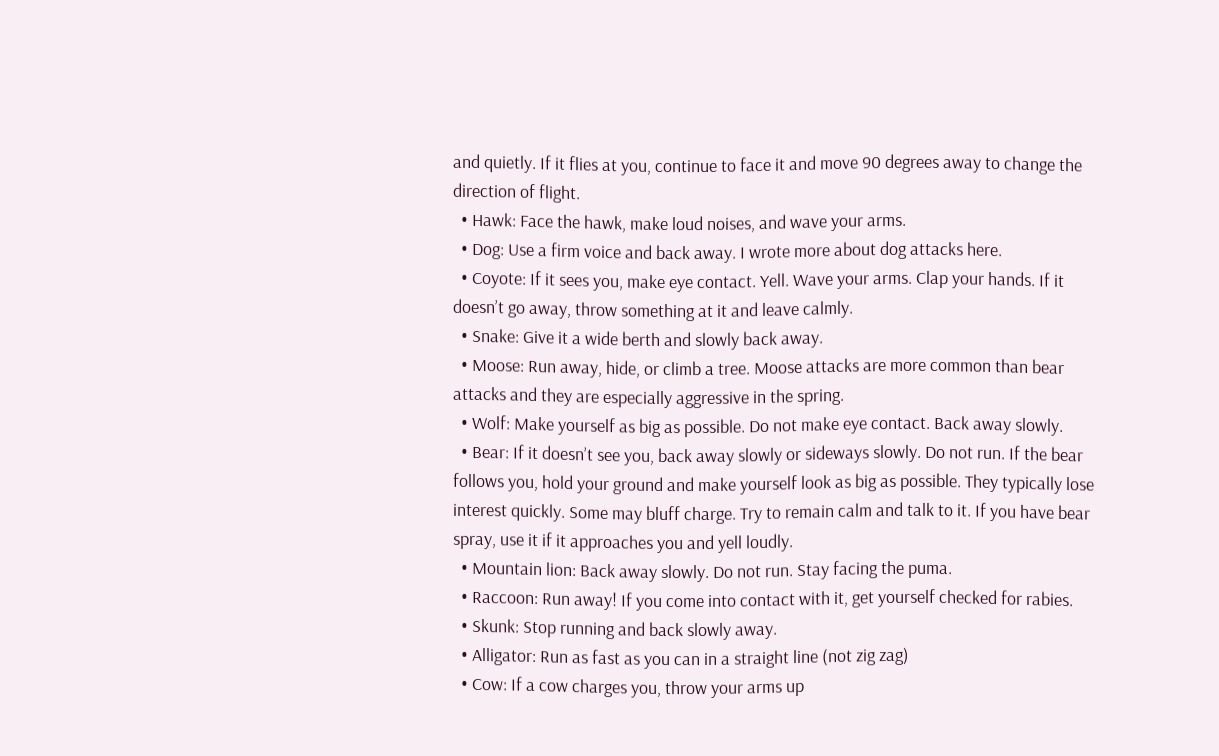and quietly. If it flies at you, continue to face it and move 90 degrees away to change the direction of flight.
  • Hawk: Face the hawk, make loud noises, and wave your arms.
  • Dog: Use a firm voice and back away. I wrote more about dog attacks here.
  • Coyote: If it sees you, make eye contact. Yell. Wave your arms. Clap your hands. If it doesn’t go away, throw something at it and leave calmly.
  • Snake: Give it a wide berth and slowly back away.
  • Moose: Run away, hide, or climb a tree. Moose attacks are more common than bear attacks and they are especially aggressive in the spring.
  • Wolf: Make yourself as big as possible. Do not make eye contact. Back away slowly.
  • Bear: If it doesn’t see you, back away slowly or sideways slowly. Do not run. If the bear follows you, hold your ground and make yourself look as big as possible. They typically lose interest quickly. Some may bluff charge. Try to remain calm and talk to it. If you have bear spray, use it if it approaches you and yell loudly.
  • Mountain lion: Back away slowly. Do not run. Stay facing the puma.
  • Raccoon: Run away! If you come into contact with it, get yourself checked for rabies.
  • Skunk: Stop running and back slowly away.
  • Alligator: Run as fast as you can in a straight line (not zig zag)
  • Cow: If a cow charges you, throw your arms up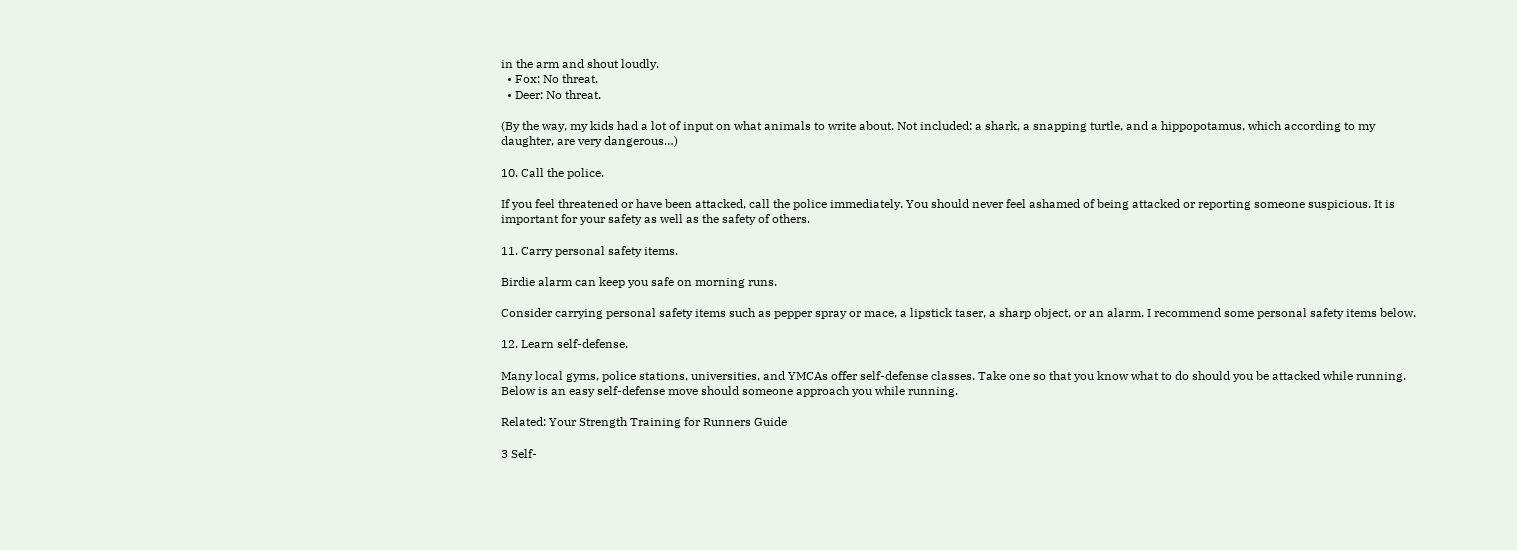in the arm and shout loudly.
  • Fox: No threat.
  • Deer: No threat.

(By the way, my kids had a lot of input on what animals to write about. Not included: a shark, a snapping turtle, and a hippopotamus, which according to my daughter, are very dangerous…)

10. Call the police.

If you feel threatened or have been attacked, call the police immediately. You should never feel ashamed of being attacked or reporting someone suspicious. It is important for your safety as well as the safety of others.

11. Carry personal safety items.

Birdie alarm can keep you safe on morning runs.

Consider carrying personal safety items such as pepper spray or mace, a lipstick taser, a sharp object, or an alarm. I recommend some personal safety items below.

12. Learn self-defense.

Many local gyms, police stations, universities, and YMCAs offer self-defense classes. Take one so that you know what to do should you be attacked while running. Below is an easy self-defense move should someone approach you while running.

Related: Your Strength Training for Runners Guide

3 Self-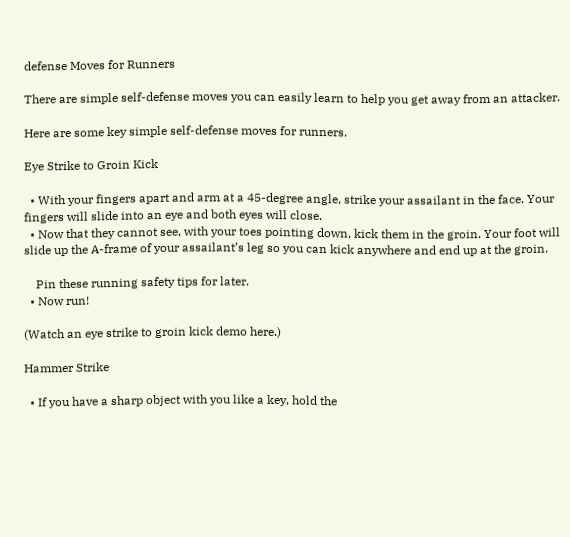defense Moves for Runners

There are simple self-defense moves you can easily learn to help you get away from an attacker.

Here are some key simple self-defense moves for runners.

Eye Strike to Groin Kick

  • With your fingers apart and arm at a 45-degree angle, strike your assailant in the face. Your fingers will slide into an eye and both eyes will close.
  • Now that they cannot see, with your toes pointing down, kick them in the groin. Your foot will slide up the A-frame of your assailant’s leg so you can kick anywhere and end up at the groin.

    Pin these running safety tips for later.
  • Now run!

(Watch an eye strike to groin kick demo here.)

Hammer Strike

  • If you have a sharp object with you like a key, hold the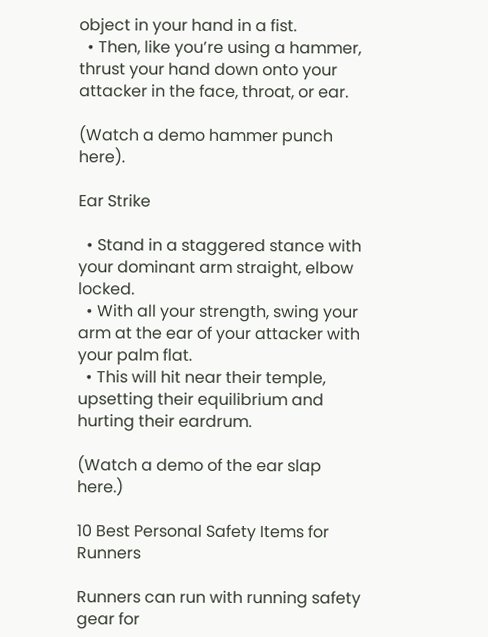object in your hand in a fist.
  • Then, like you’re using a hammer, thrust your hand down onto your attacker in the face, throat, or ear.

(Watch a demo hammer punch here).

Ear Strike

  • Stand in a staggered stance with your dominant arm straight, elbow locked.
  • With all your strength, swing your arm at the ear of your attacker with your palm flat.
  • This will hit near their temple, upsetting their equilibrium and hurting their eardrum.

(Watch a demo of the ear slap here.)

10 Best Personal Safety Items for Runners

Runners can run with running safety gear for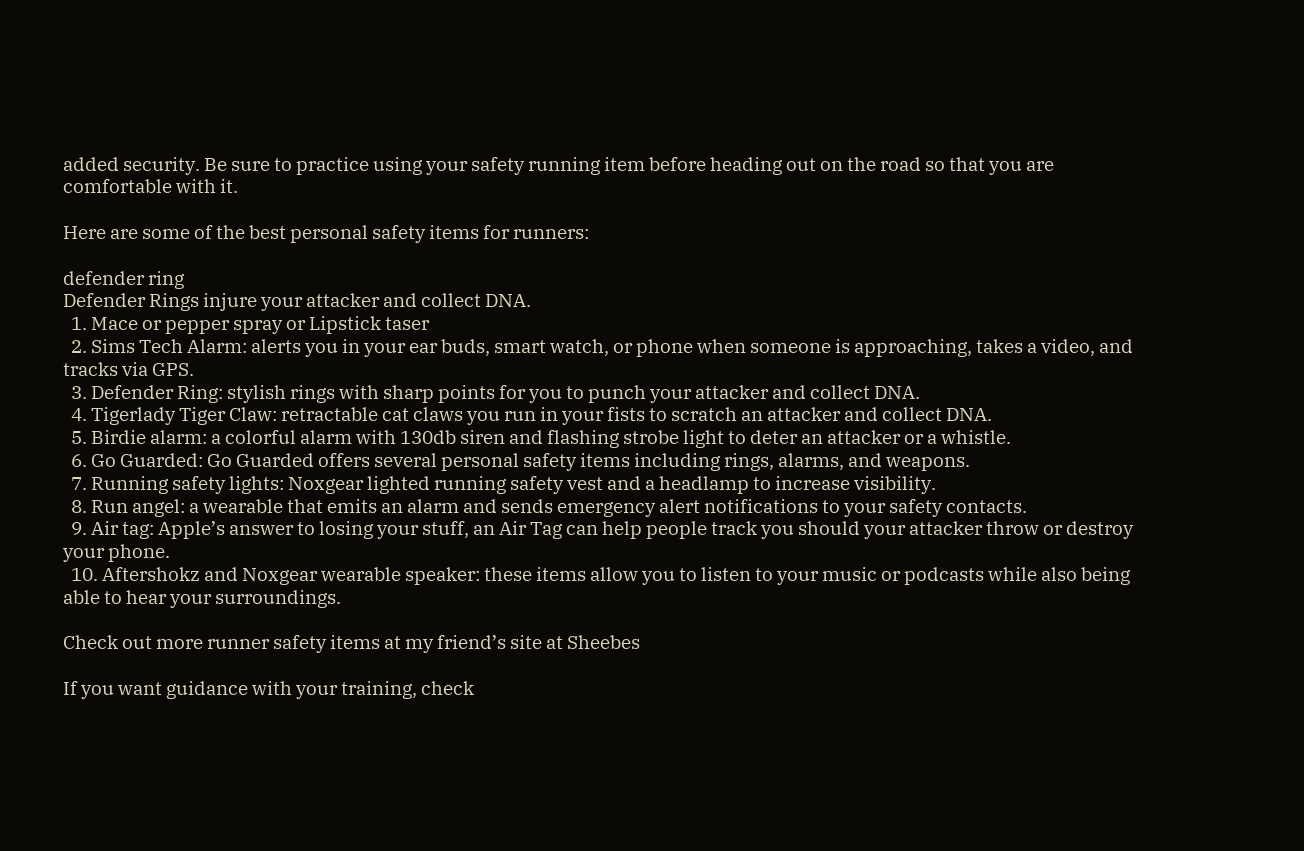added security. Be sure to practice using your safety running item before heading out on the road so that you are comfortable with it.

Here are some of the best personal safety items for runners:

defender ring
Defender Rings injure your attacker and collect DNA.
  1. Mace or pepper spray or Lipstick taser
  2. Sims Tech Alarm: alerts you in your ear buds, smart watch, or phone when someone is approaching, takes a video, and tracks via GPS.
  3. Defender Ring: stylish rings with sharp points for you to punch your attacker and collect DNA.
  4. Tigerlady Tiger Claw: retractable cat claws you run in your fists to scratch an attacker and collect DNA.
  5. Birdie alarm: a colorful alarm with 130db siren and flashing strobe light to deter an attacker or a whistle.
  6. Go Guarded: Go Guarded offers several personal safety items including rings, alarms, and weapons.
  7. Running safety lights: Noxgear lighted running safety vest and a headlamp to increase visibility.
  8. Run angel: a wearable that emits an alarm and sends emergency alert notifications to your safety contacts.
  9. Air tag: Apple’s answer to losing your stuff, an Air Tag can help people track you should your attacker throw or destroy your phone.
  10. Aftershokz and Noxgear wearable speaker: these items allow you to listen to your music or podcasts while also being able to hear your surroundings.

Check out more runner safety items at my friend’s site at Sheebes

If you want guidance with your training, check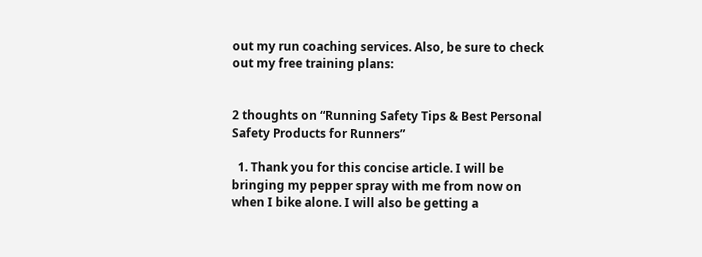out my run coaching services. Also, be sure to check out my free training plans:


2 thoughts on “Running Safety Tips & Best Personal Safety Products for Runners”

  1. Thank you for this concise article. I will be bringing my pepper spray with me from now on when I bike alone. I will also be getting a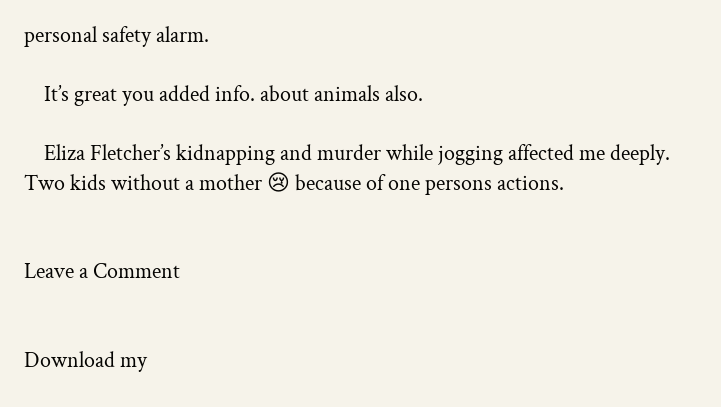personal safety alarm.

    It’s great you added info. about animals also.

    Eliza Fletcher’s kidnapping and murder while jogging affected me deeply. Two kids without a mother 😢 because of one persons actions.


Leave a Comment


Download my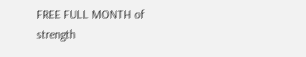FREE FULL MONTH of strength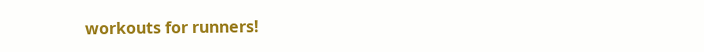workouts for runners!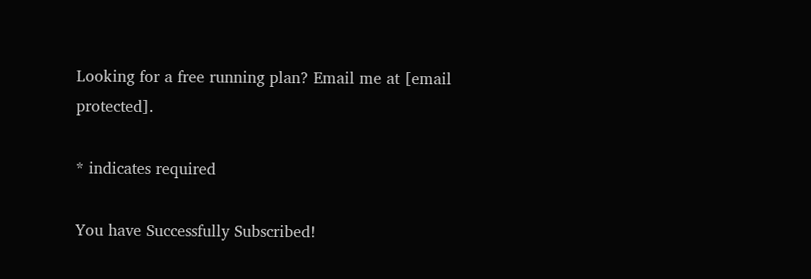Looking for a free running plan? Email me at [email protected].

* indicates required

You have Successfully Subscribed!